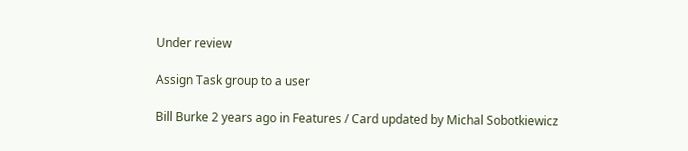Under review

Assign Task group to a user

Bill Burke 2 years ago in Features / Card updated by Michal Sobotkiewicz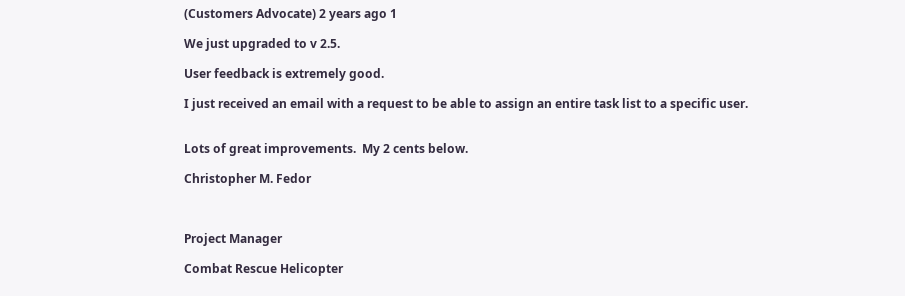(Customers Advocate) 2 years ago 1

We just upgraded to v 2.5.

User feedback is extremely good.

I just received an email with a request to be able to assign an entire task list to a specific user.


Lots of great improvements.  My 2 cents below.

Christopher M. Fedor



Project Manager

Combat Rescue Helicopter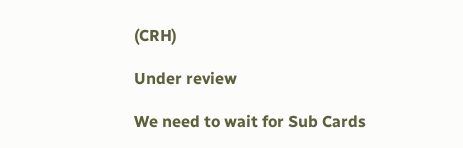(CRH)

Under review

We need to wait for Sub Cards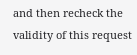and then recheck the validity of this request